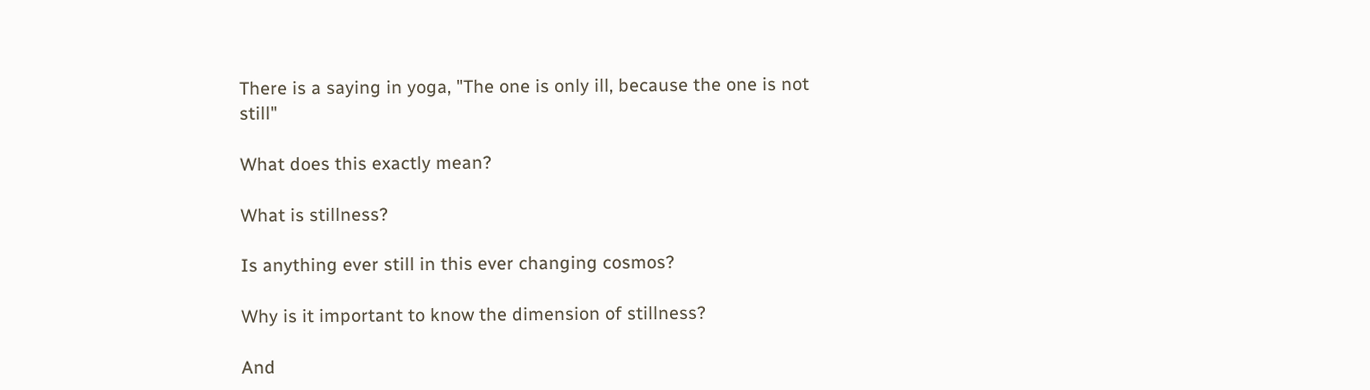There is a saying in yoga, "The one is only ill, because the one is not still"

What does this exactly mean?

What is stillness?

Is anything ever still in this ever changing cosmos?

Why is it important to know the dimension of stillness?

And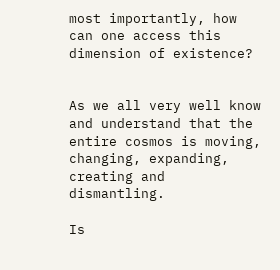most importantly, how can one access this dimension of existence?


As we all very well know and understand that the entire cosmos is moving, changing, expanding, creating and dismantling.

Is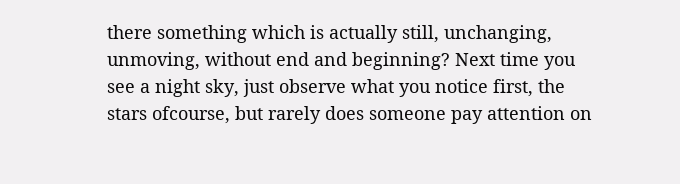there something which is actually still, unchanging, unmoving, without end and beginning? Next time you see a night sky, just observe what you notice first, the stars ofcourse, but rarely does someone pay attention on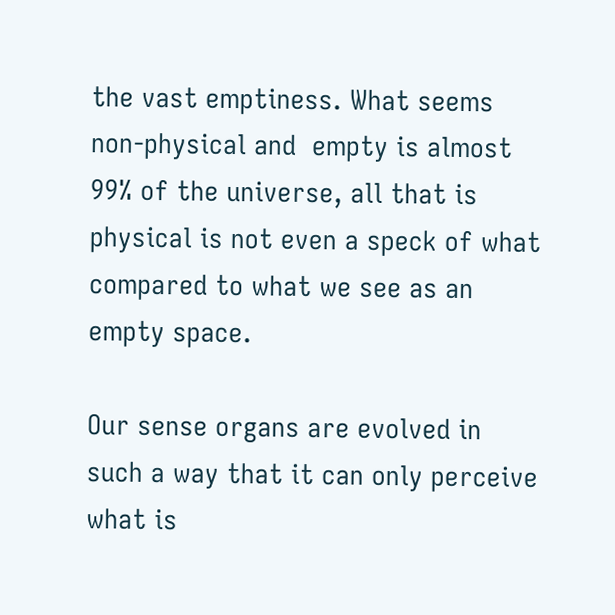the vast emptiness. What seems non-physical and  empty is almost 99% of the universe, all that is physical is not even a speck of what compared to what we see as an empty space.

Our sense organs are evolved in such a way that it can only perceive what is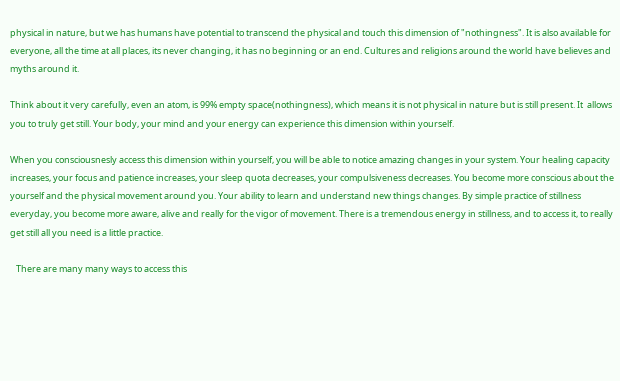physical in nature, but we has humans have potential to transcend the physical and touch this dimension of "nothingness". It is also available for everyone, all the time at all places, its never changing, it has no beginning or an end. Cultures and religions around the world have believes and myths around it.

Think about it very carefully, even an atom, is 99% empty space(nothingness), which means it is not physical in nature but is still present. It  allows you to truly get still. Your body, your mind and your energy can experience this dimension within yourself.

When you consciousnesly access this dimension within yourself, you will be able to notice amazing changes in your system. Your healing capacity increases, your focus and patience increases, your sleep quota decreases, your compulsiveness decreases. You become more conscious about the yourself and the physical movement around you. Your ability to learn and understand new things changes. By simple practice of stillness everyday, you become more aware, alive and really for the vigor of movement. There is a tremendous energy in stillness, and to access it, to really get still all you need is a little practice.

   There are many many ways to access this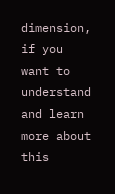dimension, if you want to understand and learn more about this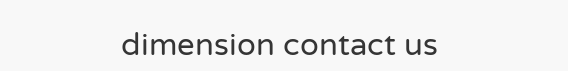dimension contact us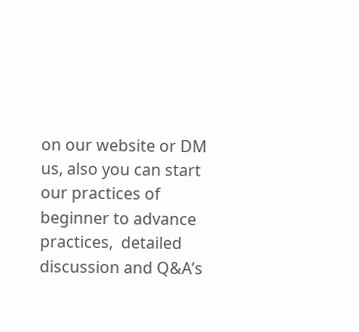on our website or DM us, also you can start our practices of beginner to advance practices,  detailed discussion and Q&A’s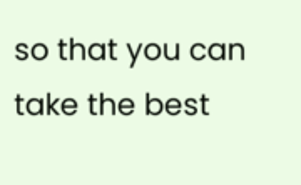so that you can take the best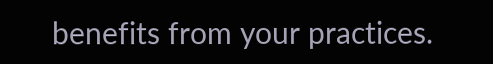benefits from your practices.